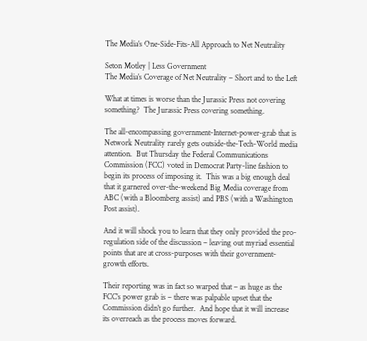The Media’s One-Side-Fits-All Approach to Net Neutrality

Seton Motley | Less Government
The Media’s Coverage of Net Neutrality – Short and to the Left

What at times is worse than the Jurassic Press not covering something?  The Jurassic Press covering something.

The all-encompassing government-Internet-power-grab that is Network Neutrality rarely gets outside-the-Tech-World media attention.  But Thursday the Federal Communications Commission (FCC) voted in Democrat Party-line fashion to begin its process of imposing it.  This was a big enough deal that it garnered over-the-weekend Big Media coverage from ABC (with a Bloomberg assist) and PBS (with a Washington Post assist).

And it will shock you to learn that they only provided the pro-regulation side of the discussion – leaving out myriad essential points that are at cross-purposes with their government-growth efforts.

Their reporting was in fact so warped that – as huge as the FCC’s power grab is – there was palpable upset that the Commission didn’t go further.  And hope that it will increase its overreach as the process moves forward.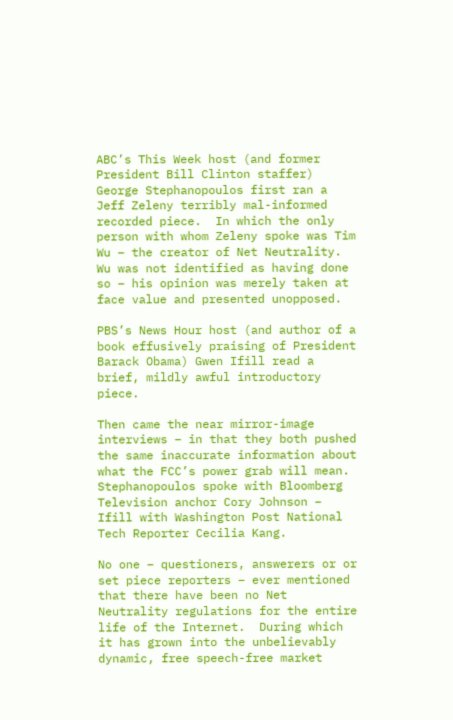ABC’s This Week host (and former President Bill Clinton staffer) George Stephanopoulos first ran a Jeff Zeleny terribly mal-informed recorded piece.  In which the only person with whom Zeleny spoke was Tim Wu – the creator of Net Neutrality.  Wu was not identified as having done so – his opinion was merely taken at face value and presented unopposed.

PBS’s News Hour host (and author of a book effusively praising of President Barack Obama) Gwen Ifill read a brief, mildly awful introductory piece.

Then came the near mirror-image interviews – in that they both pushed the same inaccurate information about what the FCC’s power grab will mean.  Stephanopoulos spoke with Bloomberg Television anchor Cory Johnson – Ifill with Washington Post National Tech Reporter Cecilia Kang.

No one – questioners, answerers or or set piece reporters – ever mentioned that there have been no Net Neutrality regulations for the entire life of the Internet.  During which it has grown into the unbelievably dynamic, free speech-free market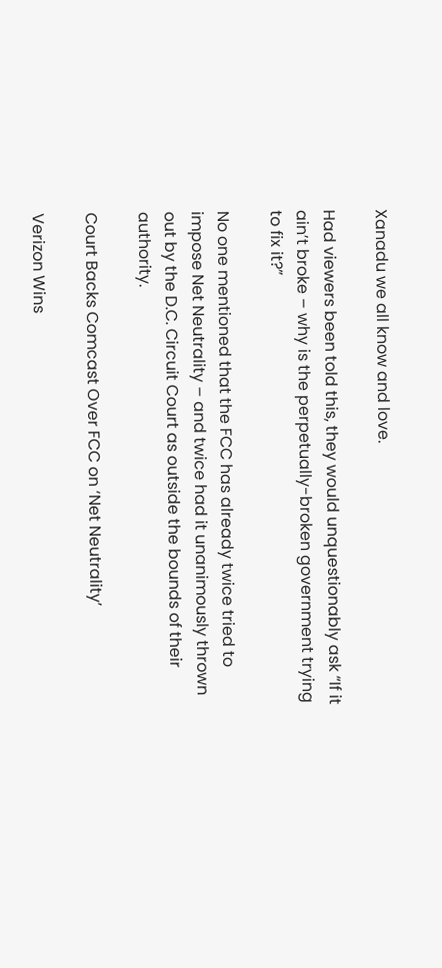Xanadu we all know and love.

Had viewers been told this, they would unquestionably ask “If it ain’t broke – why is the perpetually-broken government trying to fix it?”

No one mentioned that the FCC has already twice tried to impose Net Neutrality – and twice had it unanimously thrown out by the D.C. Circuit Court as outside the bounds of their authority.

Court Backs Comcast Over FCC on ‘Net Neutrality’

Verizon Wins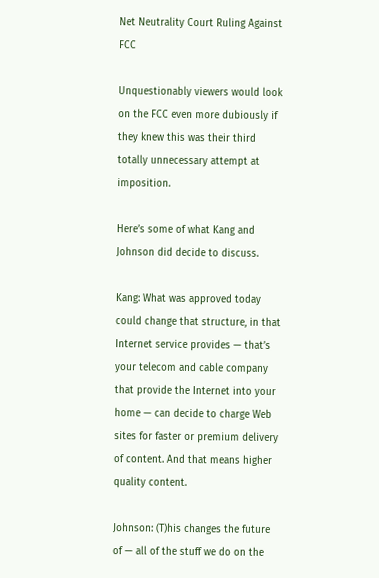Net Neutrality Court Ruling Against FCC

Unquestionably viewers would look on the FCC even more dubiously if they knew this was their third totally unnecessary attempt at imposition.

Here’s some of what Kang and Johnson did decide to discuss.

Kang: What was approved today could change that structure, in that Internet service provides — that’s your telecom and cable company that provide the Internet into your home — can decide to charge Web sites for faster or premium delivery of content. And that means higher quality content.

Johnson: (T)his changes the future of — all of the stuff we do on the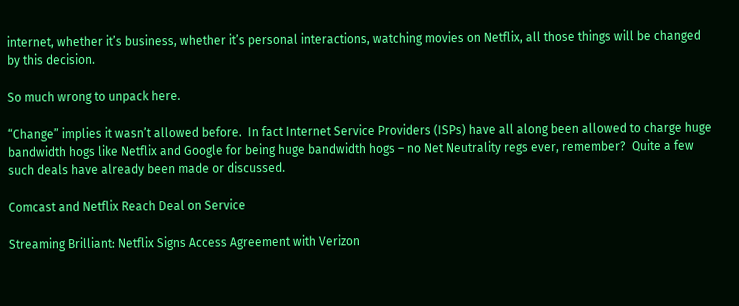internet, whether it’s business, whether it’s personal interactions, watching movies on Netflix, all those things will be changed by this decision.

So much wrong to unpack here.

“Change” implies it wasn’t allowed before.  In fact Internet Service Providers (ISPs) have all along been allowed to charge huge bandwidth hogs like Netflix and Google for being huge bandwidth hogs – no Net Neutrality regs ever, remember?  Quite a few such deals have already been made or discussed.

Comcast and Netflix Reach Deal on Service

Streaming Brilliant: Netflix Signs Access Agreement with Verizon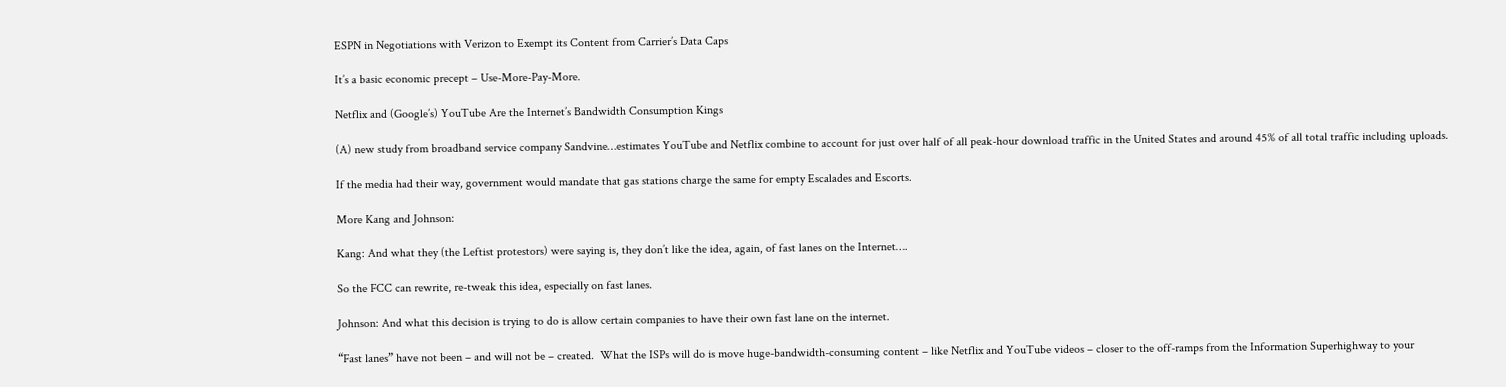ESPN in Negotiations with Verizon to Exempt its Content from Carrier’s Data Caps

It’s a basic economic precept – Use-More-Pay-More.

Netflix and (Google’s) YouTube Are the Internet’s Bandwidth Consumption Kings

(A) new study from broadband service company Sandvine…estimates YouTube and Netflix combine to account for just over half of all peak-hour download traffic in the United States and around 45% of all total traffic including uploads.

If the media had their way, government would mandate that gas stations charge the same for empty Escalades and Escorts.

More Kang and Johnson:

Kang: And what they (the Leftist protestors) were saying is, they don’t like the idea, again, of fast lanes on the Internet….

So the FCC can rewrite, re-tweak this idea, especially on fast lanes.

Johnson: And what this decision is trying to do is allow certain companies to have their own fast lane on the internet.

“Fast lanes” have not been – and will not be – created.  What the ISPs will do is move huge-bandwidth-consuming content – like Netflix and YouTube videos – closer to the off-ramps from the Information Superhighway to your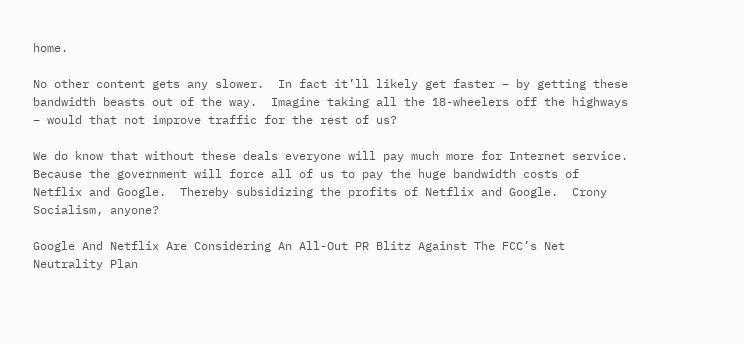home.

No other content gets any slower.  In fact it’ll likely get faster – by getting these bandwidth beasts out of the way.  Imagine taking all the 18-wheelers off the highways – would that not improve traffic for the rest of us?

We do know that without these deals everyone will pay much more for Internet service.  Because the government will force all of us to pay the huge bandwidth costs of Netflix and Google.  Thereby subsidizing the profits of Netflix and Google.  Crony Socialism, anyone?

Google And Netflix Are Considering An All-Out PR Blitz Against The FCC’s Net Neutrality Plan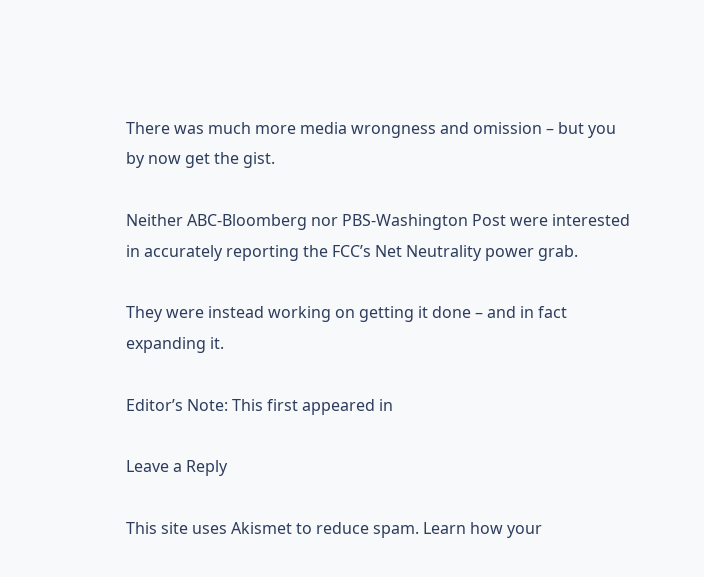There was much more media wrongness and omission – but you by now get the gist.

Neither ABC-Bloomberg nor PBS-Washington Post were interested in accurately reporting the FCC’s Net Neutrality power grab.

They were instead working on getting it done – and in fact expanding it.

Editor’s Note: This first appeared in

Leave a Reply

This site uses Akismet to reduce spam. Learn how your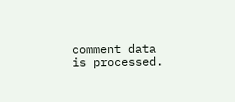comment data is processed.